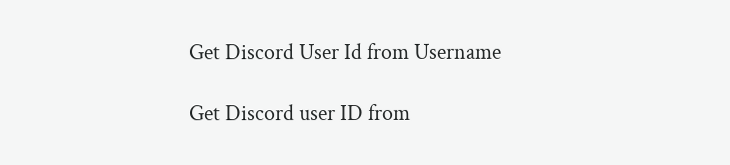Get Discord User Id from Username

Get Discord user ID from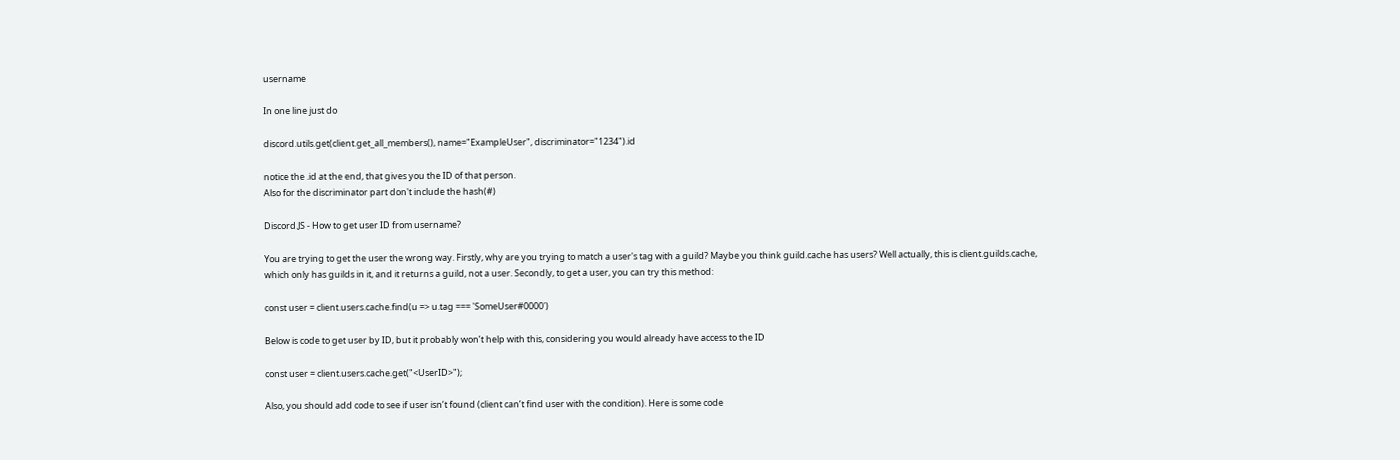username

In one line just do

discord.utils.get(client.get_all_members(), name="ExampleUser", discriminator="1234").id

notice the .id at the end, that gives you the ID of that person.
Also for the discriminator part don't include the hash(#)

Discord.JS - How to get user ID from username?

You are trying to get the user the wrong way. Firstly, why are you trying to match a user's tag with a guild? Maybe you think guild.cache has users? Well actually, this is client.guilds.cache, which only has guilds in it, and it returns a guild, not a user. Secondly, to get a user, you can try this method:

const user = client.users.cache.find(u => u.tag === 'SomeUser#0000')

Below is code to get user by ID, but it probably won’t help with this, considering you would already have access to the ID

const user = client.users.cache.get("<UserID>");

Also, you should add code to see if user isn’t found (client can’t find user with the condition). Here is some code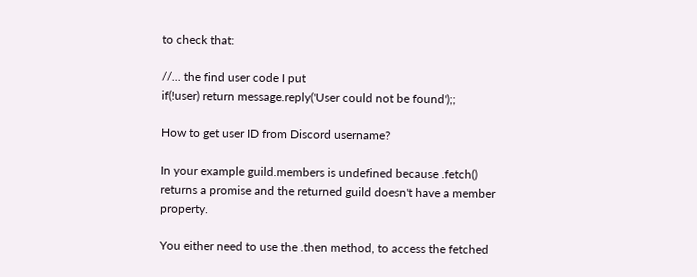to check that:

//... the find user code I put
if(!user) return message.reply('User could not be found');;

How to get user ID from Discord username?

In your example guild.members is undefined because .fetch() returns a promise and the returned guild doesn't have a member property.

You either need to use the .then method, to access the fetched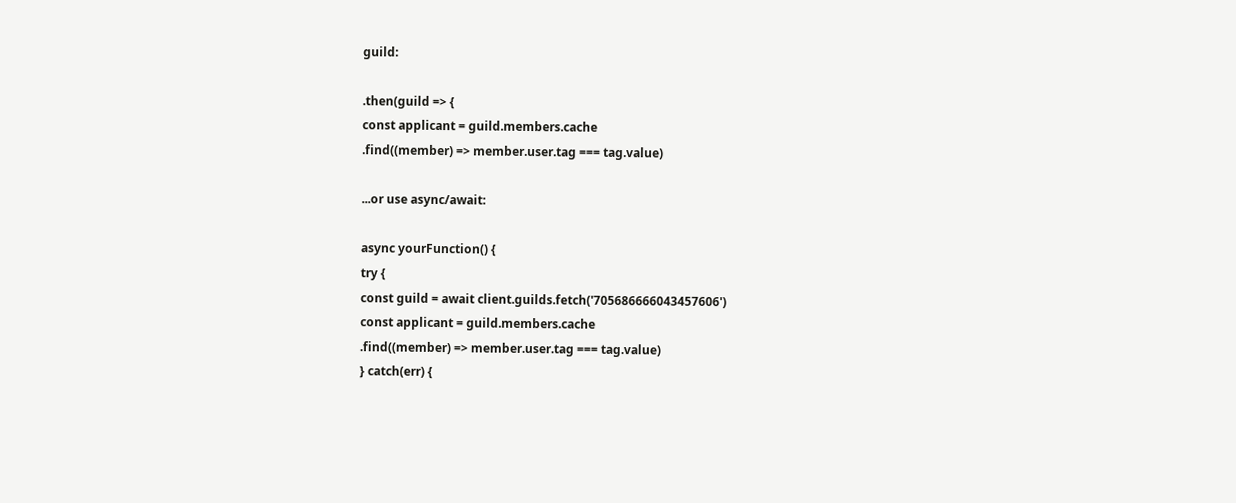guild:

.then(guild => {
const applicant = guild.members.cache
.find((member) => member.user.tag === tag.value)

...or use async/await:

async yourFunction() {
try {
const guild = await client.guilds.fetch('705686666043457606')
const applicant = guild.members.cache
.find((member) => member.user.tag === tag.value)
} catch(err) {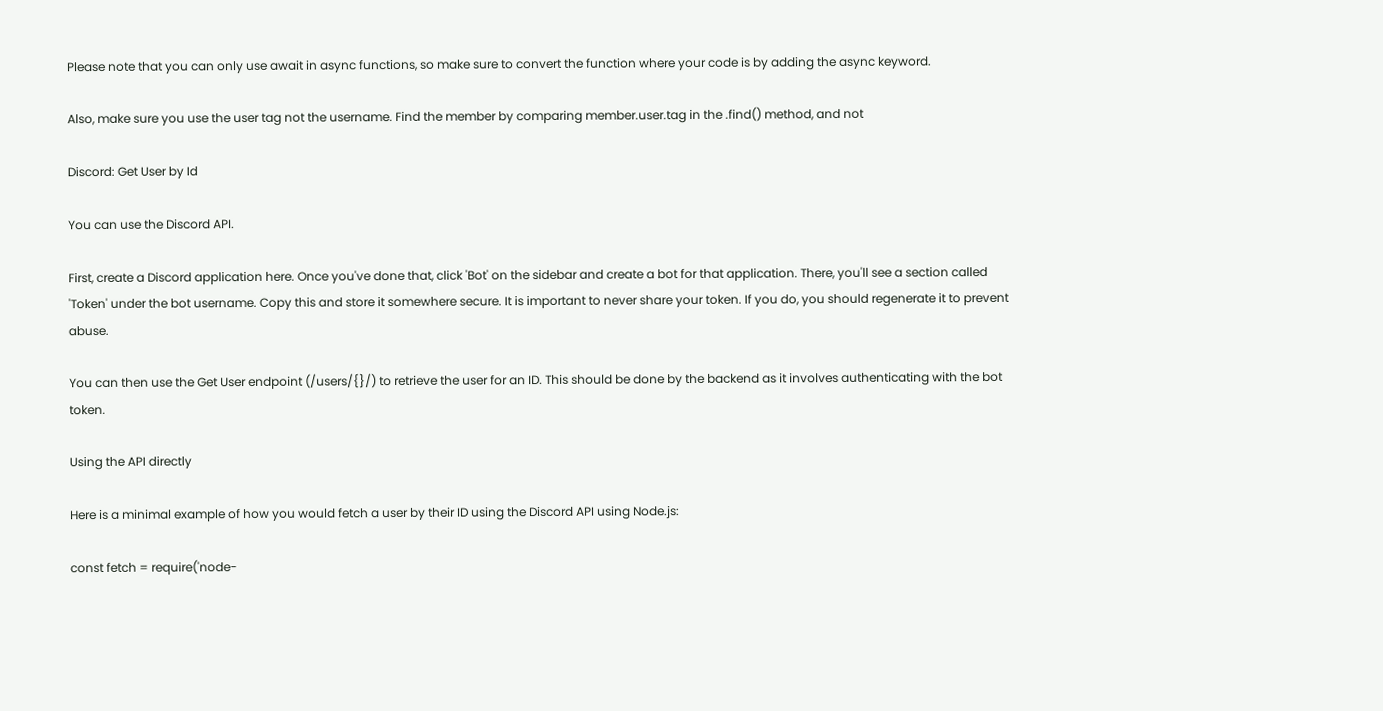Please note that you can only use await in async functions, so make sure to convert the function where your code is by adding the async keyword.

Also, make sure you use the user tag not the username. Find the member by comparing member.user.tag in the .find() method, and not

Discord: Get User by Id

You can use the Discord API.

First, create a Discord application here. Once you've done that, click 'Bot' on the sidebar and create a bot for that application. There, you'll see a section called 'Token' under the bot username. Copy this and store it somewhere secure. It is important to never share your token. If you do, you should regenerate it to prevent abuse.

You can then use the Get User endpoint (/users/{}/) to retrieve the user for an ID. This should be done by the backend as it involves authenticating with the bot token.

Using the API directly

Here is a minimal example of how you would fetch a user by their ID using the Discord API using Node.js:

const fetch = require('node-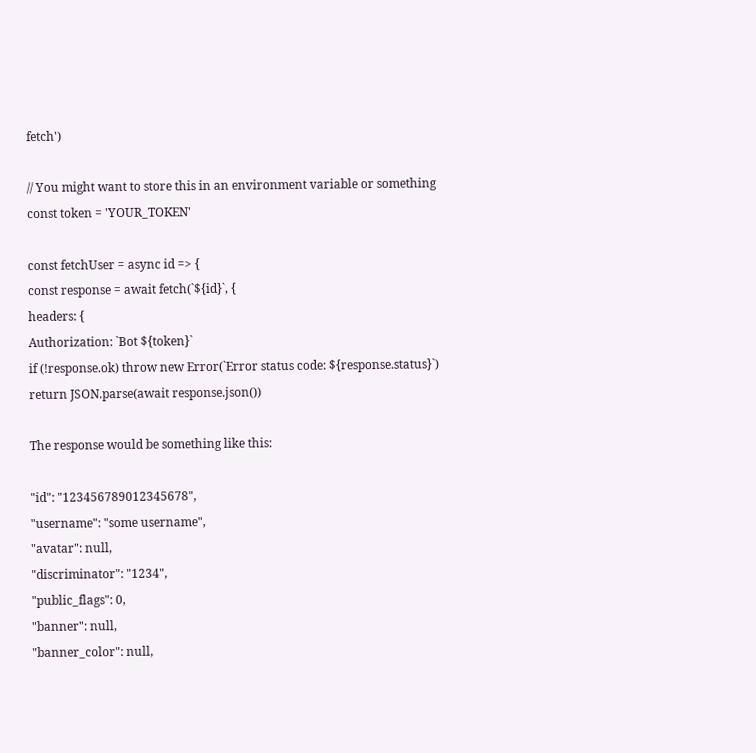fetch')

// You might want to store this in an environment variable or something
const token = 'YOUR_TOKEN'

const fetchUser = async id => {
const response = await fetch(`${id}`, {
headers: {
Authorization: `Bot ${token}`
if (!response.ok) throw new Error(`Error status code: ${response.status}`)
return JSON.parse(await response.json())

The response would be something like this:

"id": "123456789012345678",
"username": "some username",
"avatar": null,
"discriminator": "1234",
"public_flags": 0,
"banner": null,
"banner_color": null,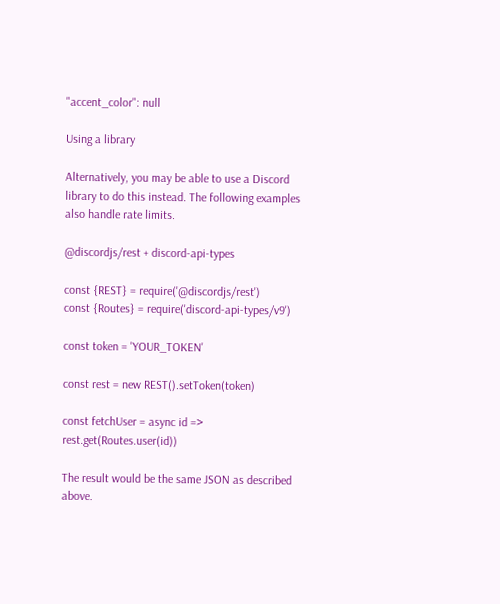"accent_color": null

Using a library

Alternatively, you may be able to use a Discord library to do this instead. The following examples also handle rate limits.

@discordjs/rest + discord-api-types

const {REST} = require('@discordjs/rest')
const {Routes} = require('discord-api-types/v9')

const token = 'YOUR_TOKEN'

const rest = new REST().setToken(token)

const fetchUser = async id => rest.get(Routes.user(id))

The result would be the same JSON as described above.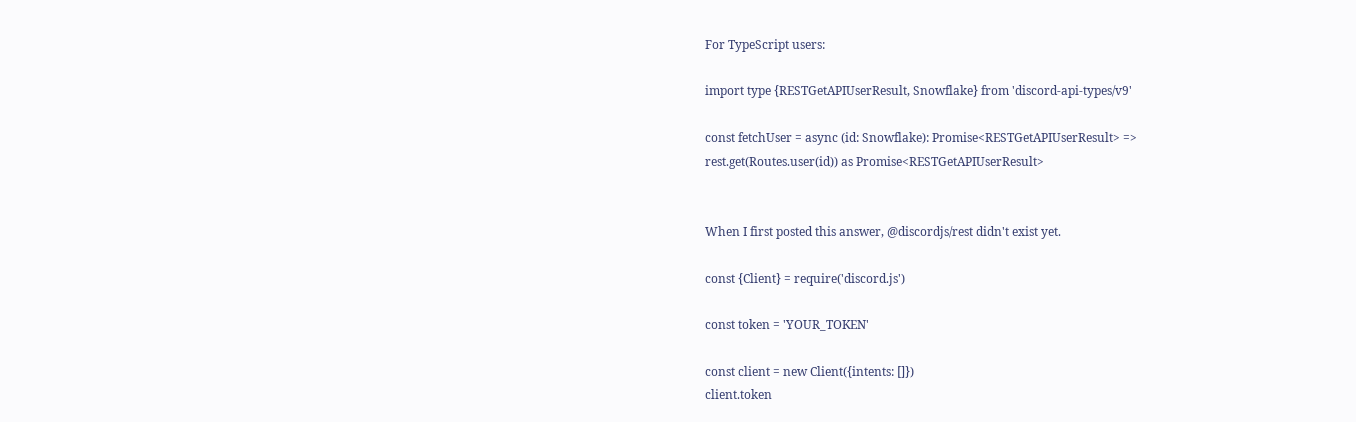For TypeScript users:

import type {RESTGetAPIUserResult, Snowflake} from 'discord-api-types/v9'

const fetchUser = async (id: Snowflake): Promise<RESTGetAPIUserResult> =>
rest.get(Routes.user(id)) as Promise<RESTGetAPIUserResult>


When I first posted this answer, @discordjs/rest didn't exist yet.

const {Client} = require('discord.js')

const token = 'YOUR_TOKEN'

const client = new Client({intents: []})
client.token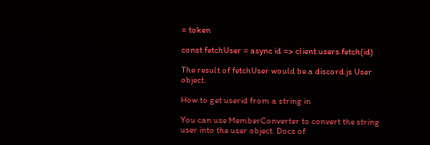= token

const fetchUser = async id => client.users.fetch(id)

The result of fetchUser would be a discord.js User object.

How to get userid from a string in

You can use MemberConverter to convert the string user into the user object. Docs of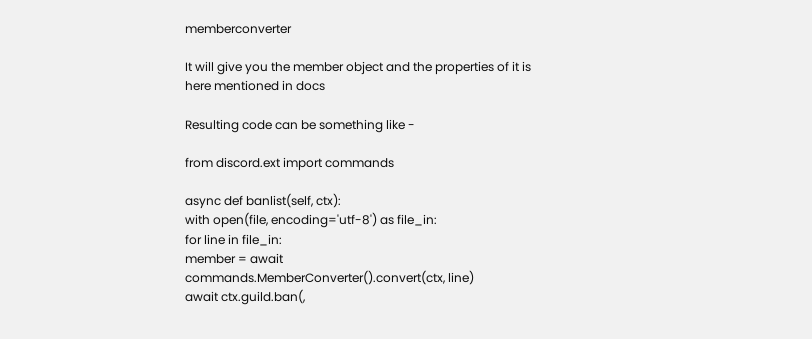memberconverter

It will give you the member object and the properties of it is here mentioned in docs

Resulting code can be something like -

from discord.ext import commands

async def banlist(self, ctx):
with open(file, encoding='utf-8') as file_in:
for line in file_in:
member = await commands.MemberConverter().convert(ctx, line)
await ctx.guild.ban(,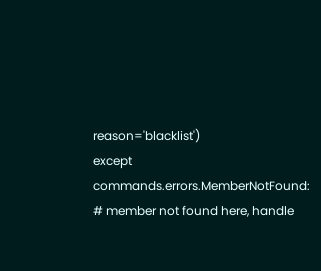reason='blacklist')
except commands.errors.MemberNotFound:
# member not found here, handle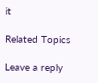it

Related Topics

Leave a reply